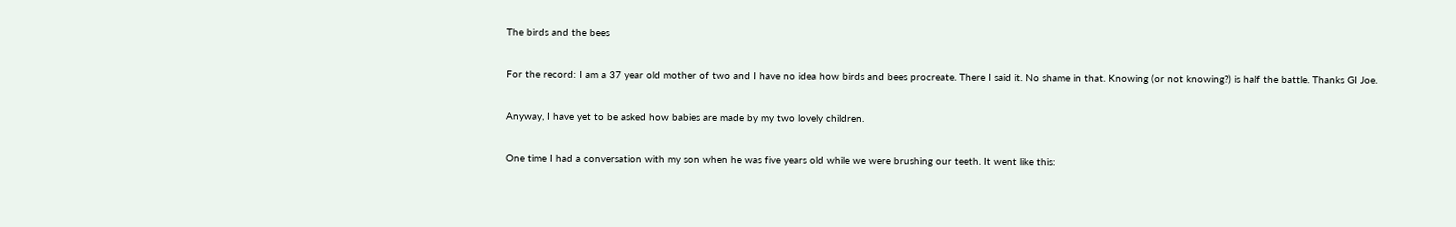The birds and the bees

For the record: I am a 37 year old mother of two and I have no idea how birds and bees procreate. There I said it. No shame in that. Knowing (or not knowing?) is half the battle. Thanks GI Joe.

Anyway, I have yet to be asked how babies are made by my two lovely children.

One time I had a conversation with my son when he was five years old while we were brushing our teeth. It went like this: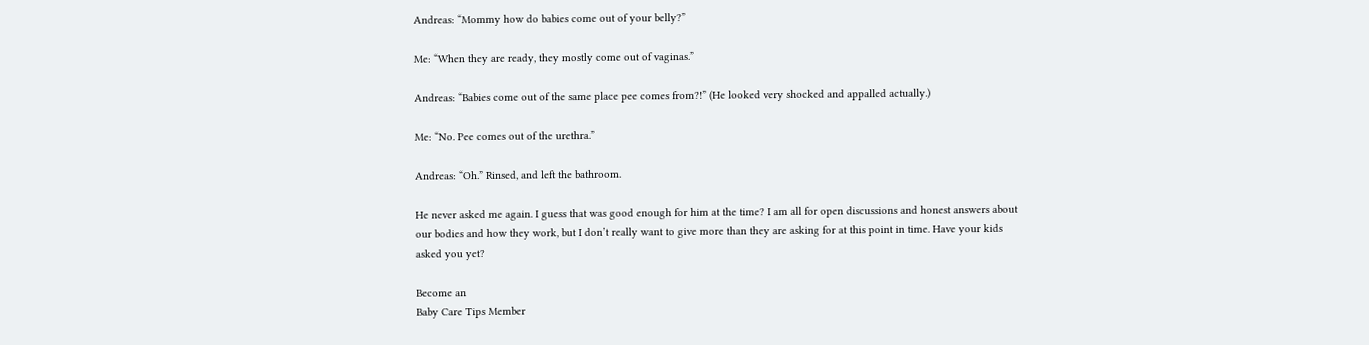Andreas: “Mommy how do babies come out of your belly?”

Me: “When they are ready, they mostly come out of vaginas.”

Andreas: “Babies come out of the same place pee comes from?!” (He looked very shocked and appalled actually.)

Me: “No. Pee comes out of the urethra.”

Andreas: “Oh.” Rinsed, and left the bathroom.

He never asked me again. I guess that was good enough for him at the time? I am all for open discussions and honest answers about our bodies and how they work, but I don’t really want to give more than they are asking for at this point in time. Have your kids asked you yet?

Become an
Baby Care Tips Member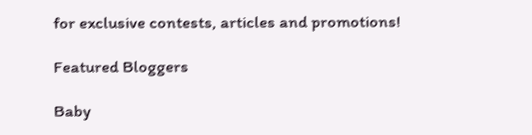for exclusive contests, articles and promotions!

Featured Bloggers

Baby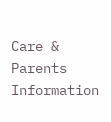Care & Parents Information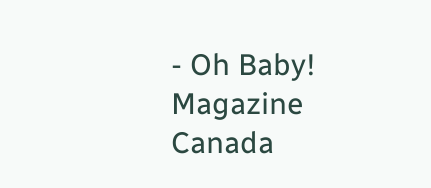- Oh Baby! Magazine Canada